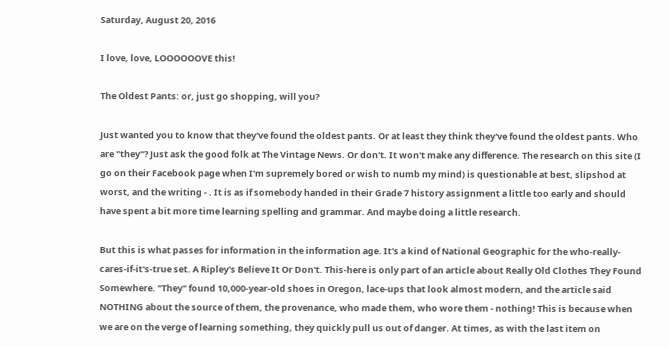Saturday, August 20, 2016

I love, love, LOOOOOOVE this!

The Oldest Pants: or, just go shopping, will you?

Just wanted you to know that they've found the oldest pants. Or at least they think they've found the oldest pants. Who are "they"? Just ask the good folk at The Vintage News. Or don't. It won't make any difference. The research on this site (I go on their Facebook page when I'm supremely bored or wish to numb my mind) is questionable at best, slipshod at worst, and the writing - . It is as if somebody handed in their Grade 7 history assignment a little too early and should have spent a bit more time learning spelling and grammar. And maybe doing a little research.

But this is what passes for information in the information age. It's a kind of National Geographic for the who-really-cares-if-it's-true set. A Ripley's Believe It Or Don't. This-here is only part of an article about Really Old Clothes They Found Somewhere. "They" found 10,000-year-old shoes in Oregon, lace-ups that look almost modern, and the article said NOTHING about the source of them, the provenance, who made them, who wore them - nothing! This is because when we are on the verge of learning something, they quickly pull us out of danger. At times, as with the last item on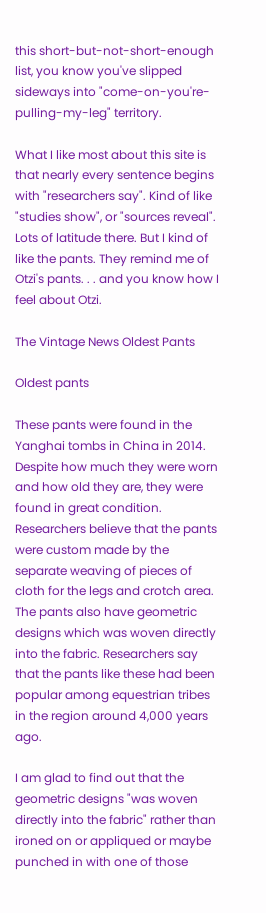this short-but-not-short-enough list, you know you've slipped sideways into "come-on-you're-pulling-my-leg" territory.

What I like most about this site is that nearly every sentence begins with "researchers say". Kind of like "studies show", or "sources reveal". Lots of latitude there. But I kind of like the pants. They remind me of Otzi's pants. . . and you know how I feel about Otzi.

The Vintage News Oldest Pants

Oldest pants

These pants were found in the Yanghai tombs in China in 2014. Despite how much they were worn and how old they are, they were found in great condition. Researchers believe that the pants were custom made by the separate weaving of pieces of cloth for the legs and crotch area. The pants also have geometric designs which was woven directly into the fabric. Researchers say that the pants like these had been popular among equestrian tribes in the region around 4,000 years ago.

I am glad to find out that the geometric designs "was woven directly into the fabric" rather than ironed on or appliqued or maybe punched in with one of those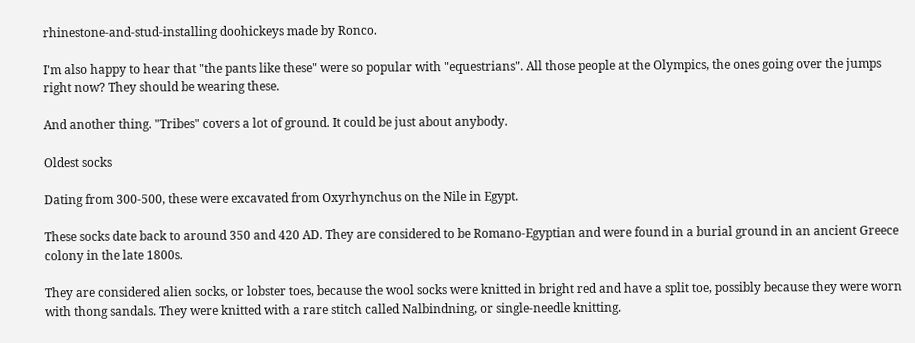rhinestone-and-stud-installing doohickeys made by Ronco.

I'm also happy to hear that "the pants like these" were so popular with "equestrians". All those people at the Olympics, the ones going over the jumps right now? They should be wearing these.

And another thing. "Tribes" covers a lot of ground. It could be just about anybody.

Oldest socks

Dating from 300-500, these were excavated from Oxyrhynchus on the Nile in Egypt.

These socks date back to around 350 and 420 AD. They are considered to be Romano-Egyptian and were found in a burial ground in an ancient Greece colony in the late 1800s.

They are considered alien socks, or lobster toes, because the wool socks were knitted in bright red and have a split toe, possibly because they were worn with thong sandals. They were knitted with a rare stitch called Nalbindning, or single-needle knitting.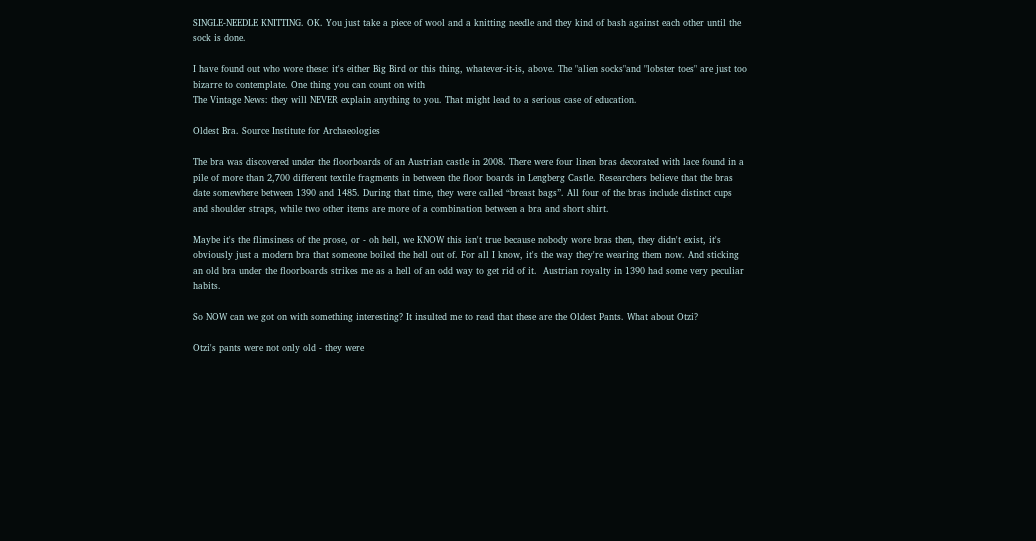SINGLE-NEEDLE KNITTING. OK. You just take a piece of wool and a knitting needle and they kind of bash against each other until the sock is done.

I have found out who wore these: it's either Big Bird or this thing, whatever-it-is, above. The "alien socks"and "lobster toes" are just too bizarre to contemplate. One thing you can count on with
The Vintage News: they will NEVER explain anything to you. That might lead to a serious case of education.

Oldest Bra. Source Institute for Archaeologies

The bra was discovered under the floorboards of an Austrian castle in 2008. There were four linen bras decorated with lace found in a pile of more than 2,700 different textile fragments in between the floor boards in Lengberg Castle. Researchers believe that the bras date somewhere between 1390 and 1485. During that time, they were called “breast bags”. All four of the bras include distinct cups and shoulder straps, while two other items are more of a combination between a bra and short shirt.

Maybe it's the flimsiness of the prose, or - oh hell, we KNOW this isn't true because nobody wore bras then, they didn't exist, it's obviously just a modern bra that someone boiled the hell out of. For all I know, it's the way they're wearing them now. And sticking an old bra under the floorboards strikes me as a hell of an odd way to get rid of it.  Austrian royalty in 1390 had some very peculiar habits.

So NOW can we got on with something interesting? It insulted me to read that these are the Oldest Pants. What about Otzi?

Otzi's pants were not only old - they were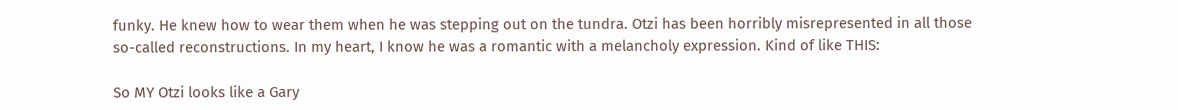funky. He knew how to wear them when he was stepping out on the tundra. Otzi has been horribly misrepresented in all those so-called reconstructions. In my heart, I know he was a romantic with a melancholy expression. Kind of like THIS:

So MY Otzi looks like a Gary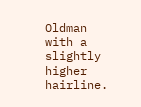Oldman with a slightly higher hairline.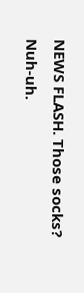NEWS FLASH. Those socks? Nuh-uh.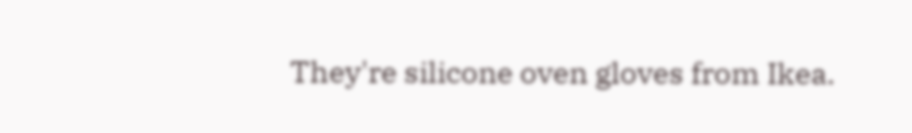They're silicone oven gloves from Ikea.